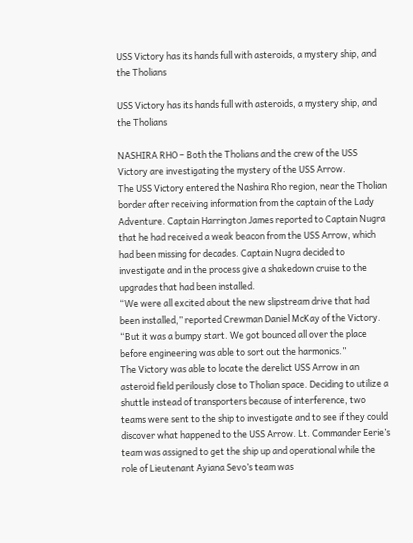USS Victory has its hands full with asteroids, a mystery ship, and the Tholians

USS Victory has its hands full with asteroids, a mystery ship, and the Tholians

NASHIRA RHO – Both the Tholians and the crew of the USS Victory are investigating the mystery of the USS Arrow.
The USS Victory entered the Nashira Rho region, near the Tholian border after receiving information from the captain of the Lady Adventure. Captain Harrington James reported to Captain Nugra that he had received a weak beacon from the USS Arrow, which had been missing for decades. Captain Nugra decided to investigate and in the process give a shakedown cruise to the upgrades that had been installed.
“We were all excited about the new slipstream drive that had been installed,” reported Crewman Daniel McKay of the Victory. “But it was a bumpy start. We got bounced all over the place before engineering was able to sort out the harmonics.”
The Victory was able to locate the derelict USS Arrow in an asteroid field perilously close to Tholian space. Deciding to utilize a shuttle instead of transporters because of interference, two teams were sent to the ship to investigate and to see if they could discover what happened to the USS Arrow. Lt. Commander Eerie’s team was assigned to get the ship up and operational while the role of Lieutenant Ayiana Sevo’s team was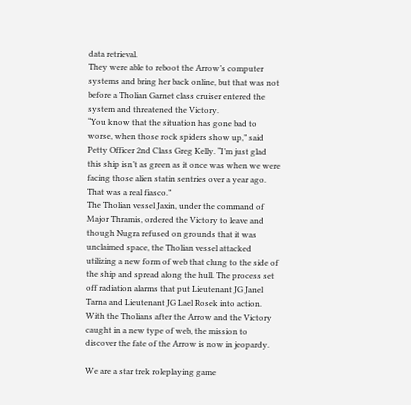data retrieval.
They were able to reboot the Arrow’s computer systems and bring her back online, but that was not before a Tholian Garnet class cruiser entered the system and threatened the Victory.
“You know that the situation has gone bad to worse, when those rock spiders show up,” said Petty Officer 2nd Class Greg Kelly. “I’m just glad this ship isn’t as green as it once was when we were facing those alien statin sentries over a year ago. That was a real fiasco.”
The Tholian vessel Jaxin, under the command of Major Thramis, ordered the Victory to leave and though Nugra refused on grounds that it was unclaimed space, the Tholian vessel attacked utilizing a new form of web that clung to the side of the ship and spread along the hull. The process set off radiation alarms that put Lieutenant JG Janel Tarna and Lieutenant JG Lael Rosek into action.
With the Tholians after the Arrow and the Victory caught in a new type of web, the mission to discover the fate of the Arrow is now in jeopardy.

We are a star trek roleplaying game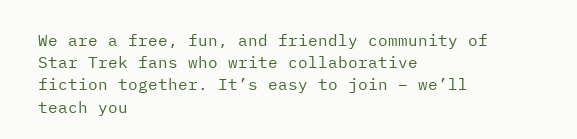We are a free, fun, and friendly community of Star Trek fans who write collaborative fiction together. It’s easy to join – we’ll teach you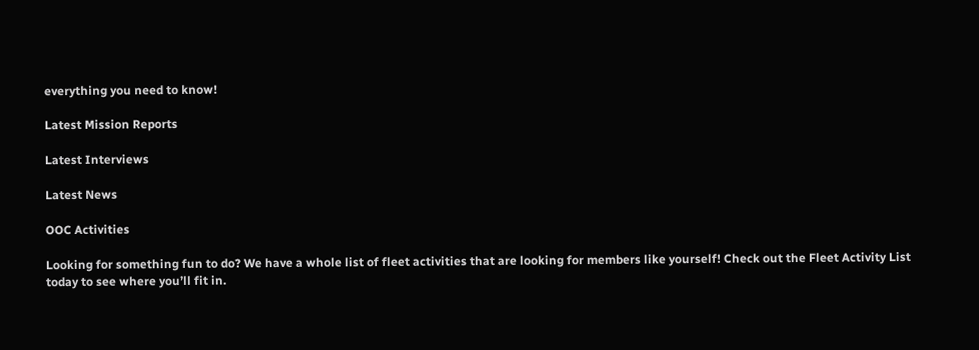everything you need to know!

Latest Mission Reports

Latest Interviews

Latest News

OOC Activities

Looking for something fun to do? We have a whole list of fleet activities that are looking for members like yourself! Check out the Fleet Activity List today to see where you’ll fit in.